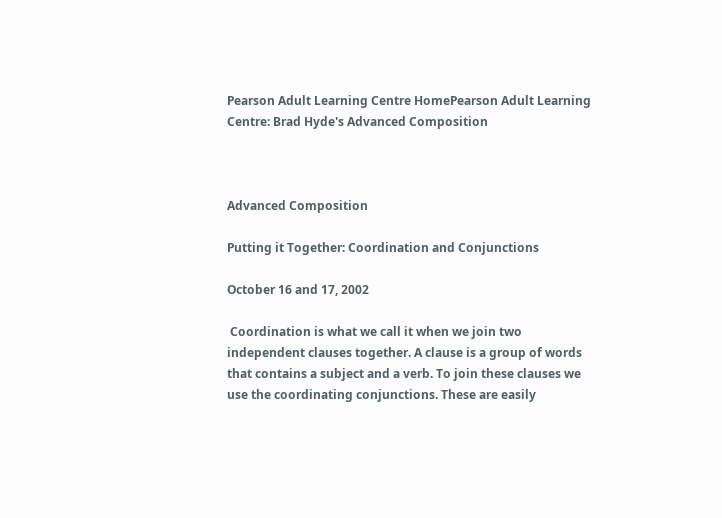Pearson Adult Learning Centre HomePearson Adult Learning Centre: Brad Hyde's Advanced Composition



Advanced Composition

Putting it Together: Coordination and Conjunctions

October 16 and 17, 2002

 Coordination is what we call it when we join two independent clauses together. A clause is a group of words that contains a subject and a verb. To join these clauses we use the coordinating conjunctions. These are easily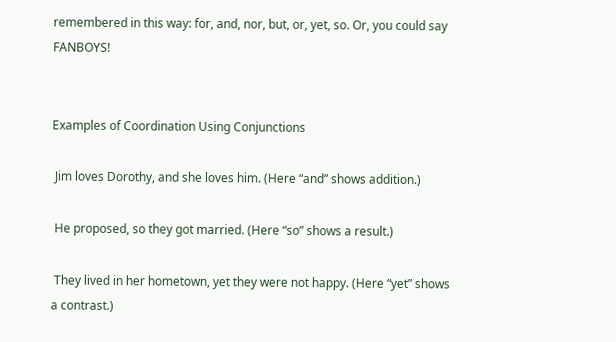remembered in this way: for, and, nor, but, or, yet, so. Or, you could say FANBOYS!


Examples of Coordination Using Conjunctions

 Jim loves Dorothy, and she loves him. (Here “and” shows addition.)

 He proposed, so they got married. (Here “so” shows a result.)

 They lived in her hometown, yet they were not happy. (Here “yet” shows a contrast.)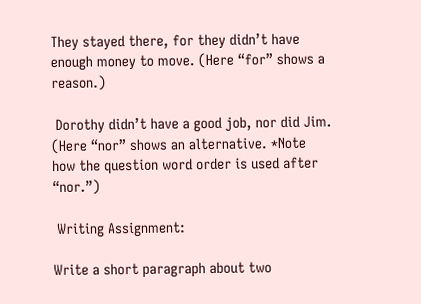They stayed there, for they didn’t have enough money to move. (Here “for” shows a reason.)

 Dorothy didn’t have a good job, nor did Jim. (Here “nor” shows an alternative. *Note how the question word order is used after “nor.”)

 Writing Assignment:

Write a short paragraph about two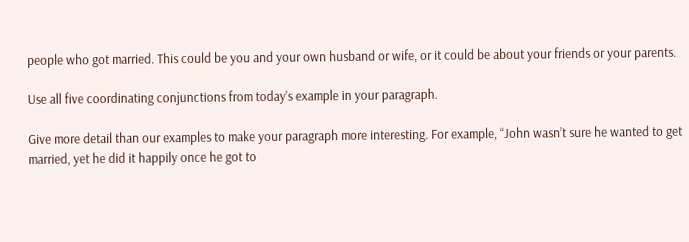people who got married. This could be you and your own husband or wife, or it could be about your friends or your parents.

Use all five coordinating conjunctions from today’s example in your paragraph.

Give more detail than our examples to make your paragraph more interesting. For example, “John wasn’t sure he wanted to get married, yet he did it happily once he got to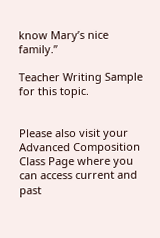know Mary’s nice family.”

Teacher Writing Sample for this topic.


Please also visit your Advanced Composition Class Page where you can access current and past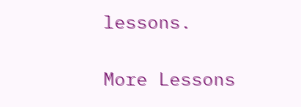lessons.

More Lessons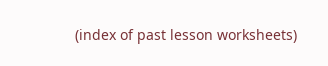(index of past lesson worksheets)